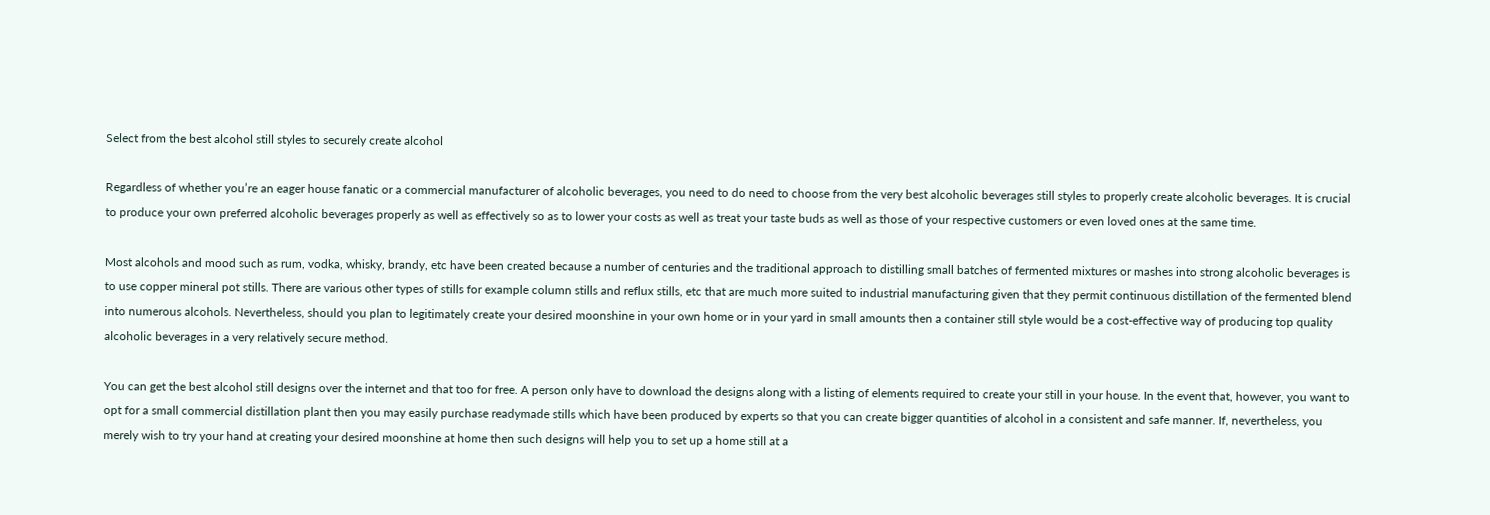Select from the best alcohol still styles to securely create alcohol

Regardless of whether you’re an eager house fanatic or a commercial manufacturer of alcoholic beverages, you need to do need to choose from the very best alcoholic beverages still styles to properly create alcoholic beverages. It is crucial to produce your own preferred alcoholic beverages properly as well as effectively so as to lower your costs as well as treat your taste buds as well as those of your respective customers or even loved ones at the same time.

Most alcohols and mood such as rum, vodka, whisky, brandy, etc have been created because a number of centuries and the traditional approach to distilling small batches of fermented mixtures or mashes into strong alcoholic beverages is to use copper mineral pot stills. There are various other types of stills for example column stills and reflux stills, etc that are much more suited to industrial manufacturing given that they permit continuous distillation of the fermented blend into numerous alcohols. Nevertheless, should you plan to legitimately create your desired moonshine in your own home or in your yard in small amounts then a container still style would be a cost-effective way of producing top quality alcoholic beverages in a very relatively secure method.

You can get the best alcohol still designs over the internet and that too for free. A person only have to download the designs along with a listing of elements required to create your still in your house. In the event that, however, you want to opt for a small commercial distillation plant then you may easily purchase readymade stills which have been produced by experts so that you can create bigger quantities of alcohol in a consistent and safe manner. If, nevertheless, you merely wish to try your hand at creating your desired moonshine at home then such designs will help you to set up a home still at a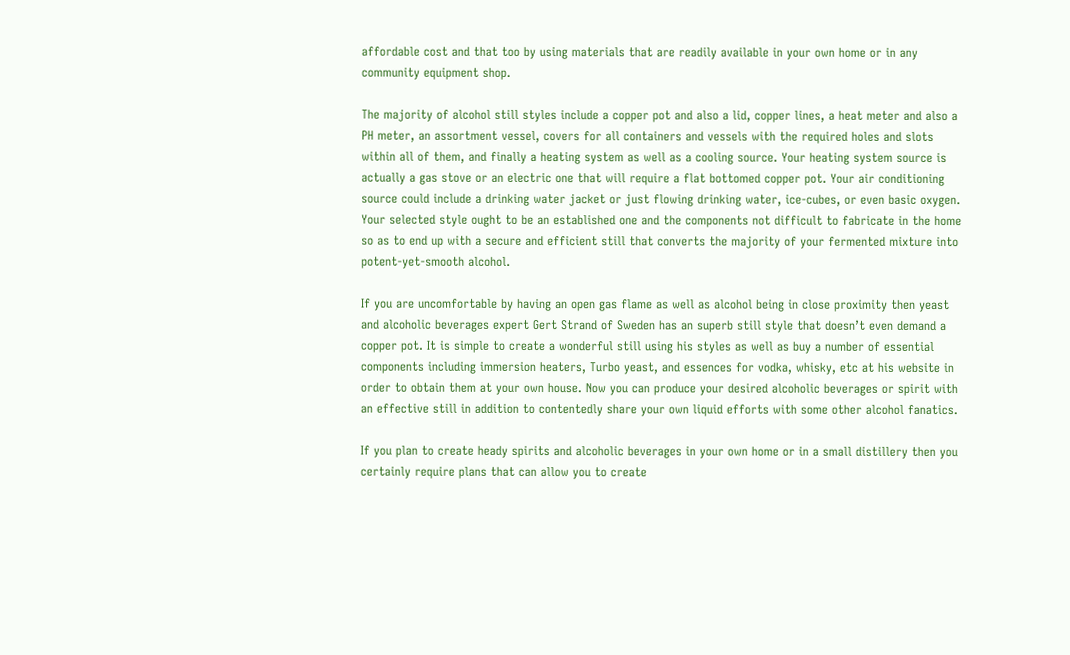affordable cost and that too by using materials that are readily available in your own home or in any community equipment shop.

The majority of alcohol still styles include a copper pot and also a lid, copper lines, a heat meter and also a PH meter, an assortment vessel, covers for all containers and vessels with the required holes and slots within all of them, and finally a heating system as well as a cooling source. Your heating system source is actually a gas stove or an electric one that will require a flat bottomed copper pot. Your air conditioning source could include a drinking water jacket or just flowing drinking water, ice-cubes, or even basic oxygen. Your selected style ought to be an established one and the components not difficult to fabricate in the home so as to end up with a secure and efficient still that converts the majority of your fermented mixture into potent-yet-smooth alcohol.

If you are uncomfortable by having an open gas flame as well as alcohol being in close proximity then yeast and alcoholic beverages expert Gert Strand of Sweden has an superb still style that doesn’t even demand a copper pot. It is simple to create a wonderful still using his styles as well as buy a number of essential components including immersion heaters, Turbo yeast, and essences for vodka, whisky, etc at his website in order to obtain them at your own house. Now you can produce your desired alcoholic beverages or spirit with an effective still in addition to contentedly share your own liquid efforts with some other alcohol fanatics.

If you plan to create heady spirits and alcoholic beverages in your own home or in a small distillery then you certainly require plans that can allow you to create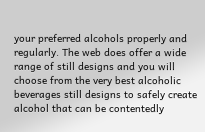your preferred alcohols properly and regularly. The web does offer a wide range of still designs and you will choose from the very best alcoholic beverages still designs to safely create alcohol that can be contentedly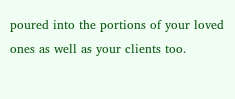poured into the portions of your loved ones as well as your clients too.